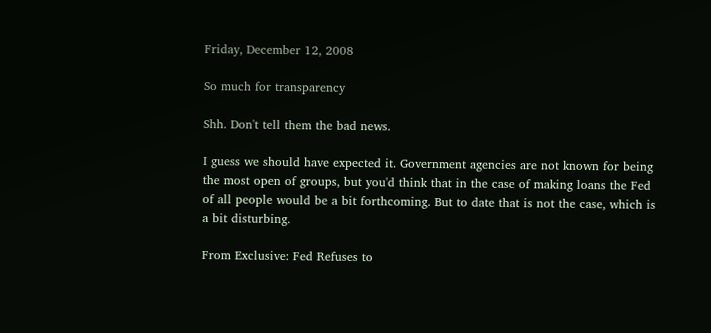Friday, December 12, 2008

So much for transparency

Shh. Don't tell them the bad news.

I guess we should have expected it. Government agencies are not known for being the most open of groups, but you'd think that in the case of making loans the Fed of all people would be a bit forthcoming. But to date that is not the case, which is a bit disturbing.

From Exclusive: Fed Refuses to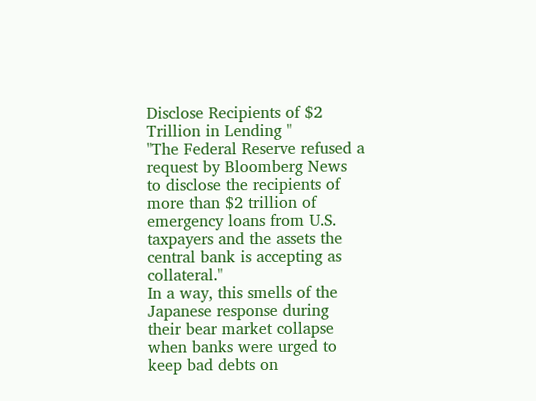Disclose Recipients of $2 Trillion in Lending "
"The Federal Reserve refused a request by Bloomberg News to disclose the recipients of more than $2 trillion of emergency loans from U.S. taxpayers and the assets the central bank is accepting as collateral."
In a way, this smells of the Japanese response during their bear market collapse when banks were urged to keep bad debts on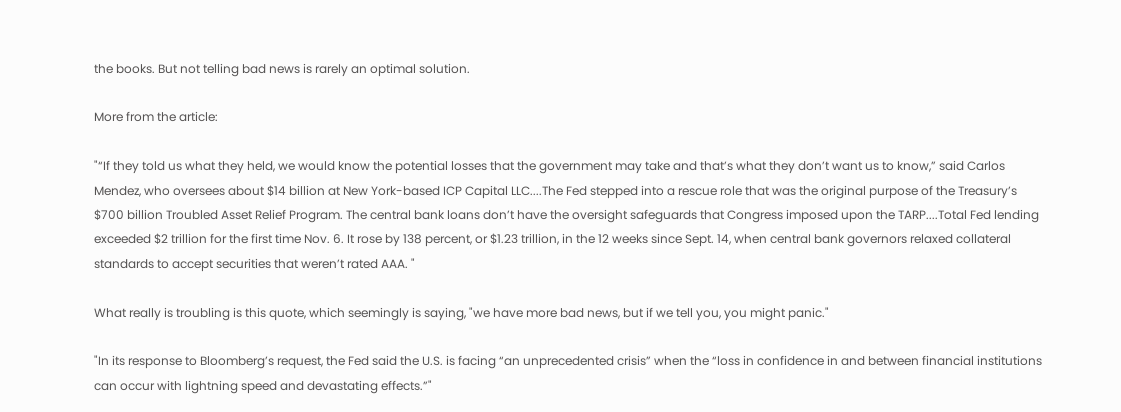the books. But not telling bad news is rarely an optimal solution.

More from the article:

"“If they told us what they held, we would know the potential losses that the government may take and that’s what they don’t want us to know,” said Carlos Mendez, who oversees about $14 billion at New York-based ICP Capital LLC....The Fed stepped into a rescue role that was the original purpose of the Treasury’s $700 billion Troubled Asset Relief Program. The central bank loans don’t have the oversight safeguards that Congress imposed upon the TARP....Total Fed lending exceeded $2 trillion for the first time Nov. 6. It rose by 138 percent, or $1.23 trillion, in the 12 weeks since Sept. 14, when central bank governors relaxed collateral standards to accept securities that weren’t rated AAA. "

What really is troubling is this quote, which seemingly is saying, "we have more bad news, but if we tell you, you might panic."

"In its response to Bloomberg’s request, the Fed said the U.S. is facing “an unprecedented crisis” when the “loss in confidence in and between financial institutions can occur with lightning speed and devastating effects.”"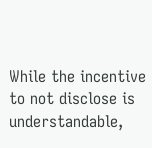While the incentive to not disclose is understandable,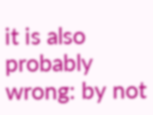it is also probably wrong: by not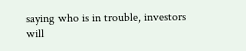saying who is in trouble, investors will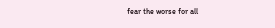fear the worse for all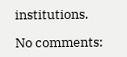institutions.

No comments: